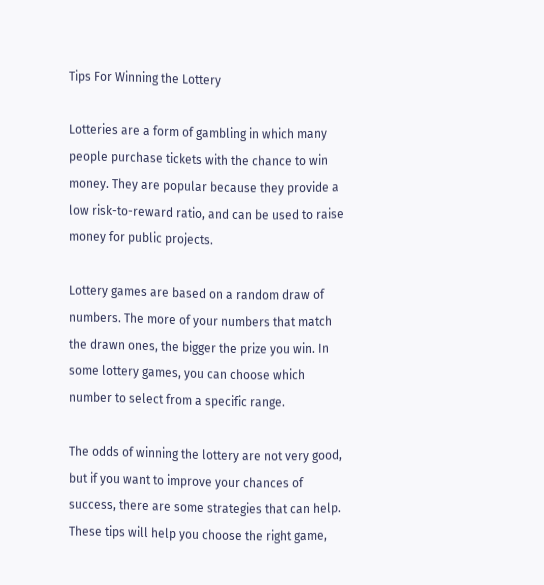Tips For Winning the Lottery

Lotteries are a form of gambling in which many people purchase tickets with the chance to win money. They are popular because they provide a low risk-to-reward ratio, and can be used to raise money for public projects.

Lottery games are based on a random draw of numbers. The more of your numbers that match the drawn ones, the bigger the prize you win. In some lottery games, you can choose which number to select from a specific range.

The odds of winning the lottery are not very good, but if you want to improve your chances of success, there are some strategies that can help. These tips will help you choose the right game,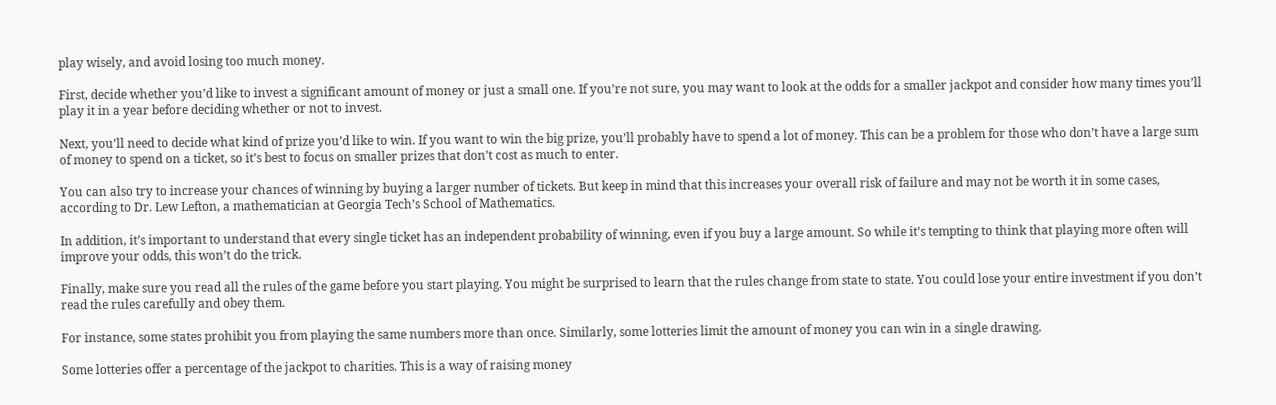play wisely, and avoid losing too much money.

First, decide whether you’d like to invest a significant amount of money or just a small one. If you’re not sure, you may want to look at the odds for a smaller jackpot and consider how many times you’ll play it in a year before deciding whether or not to invest.

Next, you’ll need to decide what kind of prize you’d like to win. If you want to win the big prize, you’ll probably have to spend a lot of money. This can be a problem for those who don’t have a large sum of money to spend on a ticket, so it’s best to focus on smaller prizes that don’t cost as much to enter.

You can also try to increase your chances of winning by buying a larger number of tickets. But keep in mind that this increases your overall risk of failure and may not be worth it in some cases, according to Dr. Lew Lefton, a mathematician at Georgia Tech’s School of Mathematics.

In addition, it’s important to understand that every single ticket has an independent probability of winning, even if you buy a large amount. So while it’s tempting to think that playing more often will improve your odds, this won’t do the trick.

Finally, make sure you read all the rules of the game before you start playing. You might be surprised to learn that the rules change from state to state. You could lose your entire investment if you don’t read the rules carefully and obey them.

For instance, some states prohibit you from playing the same numbers more than once. Similarly, some lotteries limit the amount of money you can win in a single drawing.

Some lotteries offer a percentage of the jackpot to charities. This is a way of raising money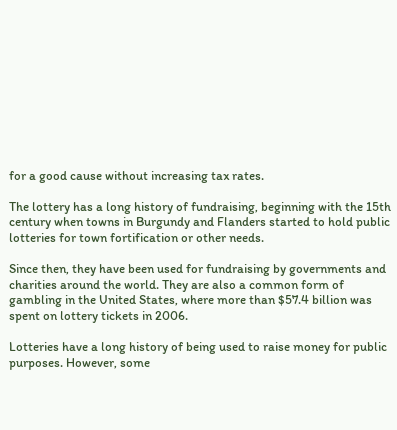for a good cause without increasing tax rates.

The lottery has a long history of fundraising, beginning with the 15th century when towns in Burgundy and Flanders started to hold public lotteries for town fortification or other needs.

Since then, they have been used for fundraising by governments and charities around the world. They are also a common form of gambling in the United States, where more than $57.4 billion was spent on lottery tickets in 2006.

Lotteries have a long history of being used to raise money for public purposes. However, some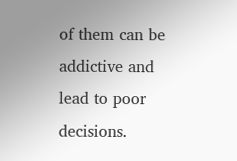of them can be addictive and lead to poor decisions.